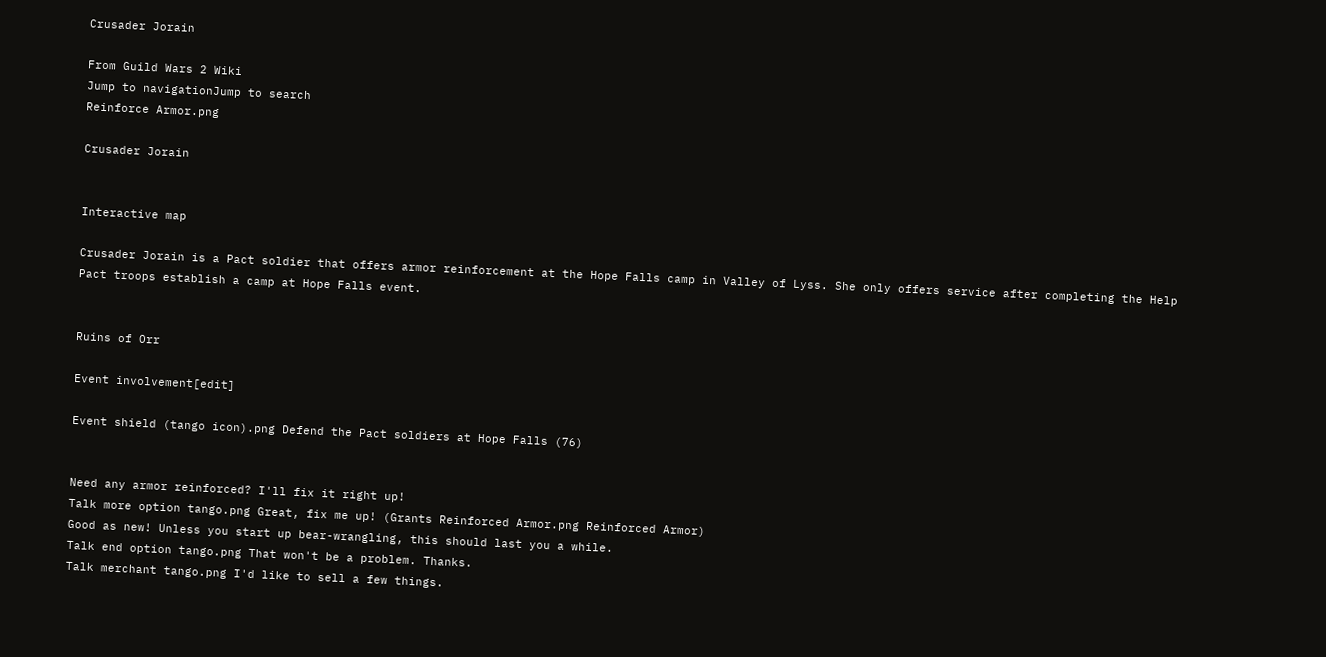Crusader Jorain

From Guild Wars 2 Wiki
Jump to navigationJump to search
Reinforce Armor.png

Crusader Jorain


Interactive map

Crusader Jorain is a Pact soldier that offers armor reinforcement at the Hope Falls camp in Valley of Lyss. She only offers service after completing the Help Pact troops establish a camp at Hope Falls event.


Ruins of Orr

Event involvement[edit]

Event shield (tango icon).png Defend the Pact soldiers at Hope Falls (76)


Need any armor reinforced? I'll fix it right up!
Talk more option tango.png Great, fix me up! (Grants Reinforced Armor.png Reinforced Armor)
Good as new! Unless you start up bear-wrangling, this should last you a while.
Talk end option tango.png That won't be a problem. Thanks.
Talk merchant tango.png I'd like to sell a few things.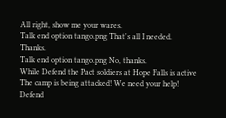All right, show me your wares.
Talk end option tango.png That's all I needed. Thanks.
Talk end option tango.png No, thanks.
While Defend the Pact soldiers at Hope Falls is active
The camp is being attacked! We need your help! Defend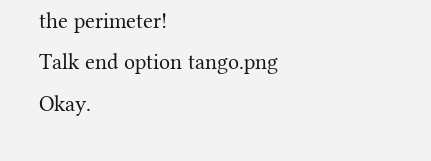the perimeter!
Talk end option tango.png Okay.